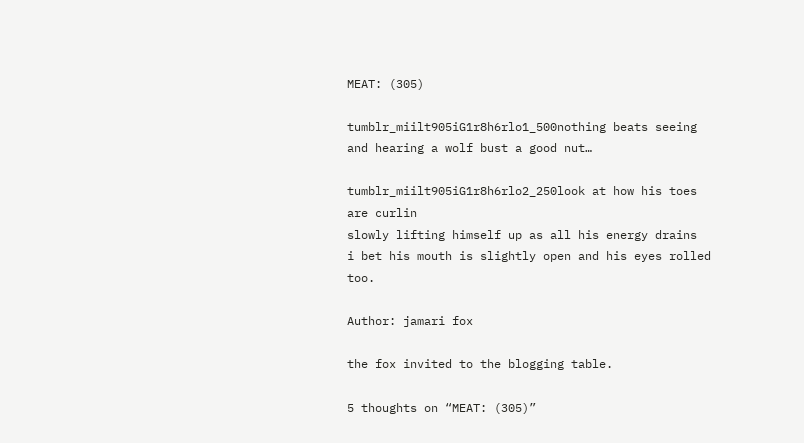MEAT: (305)

tumblr_miilt905iG1r8h6rlo1_500nothing beats seeing and hearing a wolf bust a good nut…

tumblr_miilt905iG1r8h6rlo2_250look at how his toes are curlin
slowly lifting himself up as all his energy drains
i bet his mouth is slightly open and his eyes rolled too.

Author: jamari fox

the fox invited to the blogging table.

5 thoughts on “MEAT: (305)”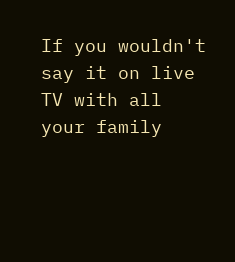If you wouldn't say it on live TV with all your family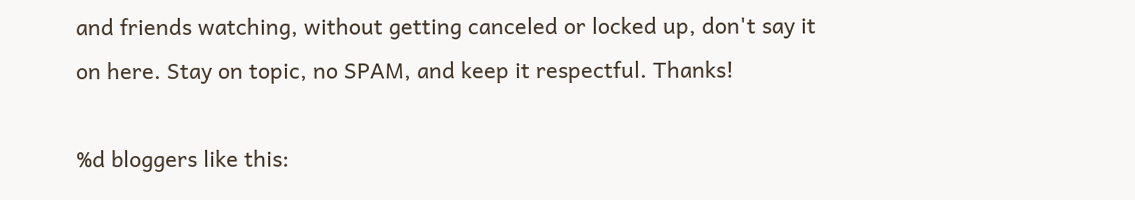and friends watching, without getting canceled or locked up, don't say it on here. Stay on topic, no SPAM, and keep it respectful. Thanks!

%d bloggers like this: